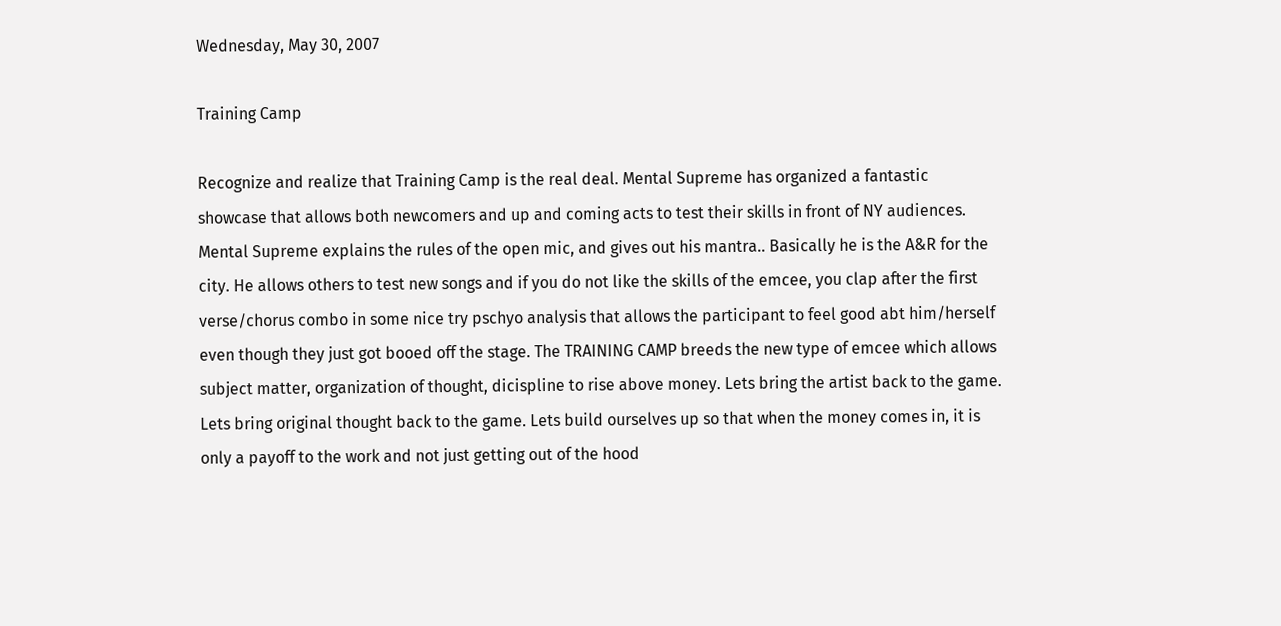Wednesday, May 30, 2007

Training Camp

Recognize and realize that Training Camp is the real deal. Mental Supreme has organized a fantastic showcase that allows both newcomers and up and coming acts to test their skills in front of NY audiences. Mental Supreme explains the rules of the open mic, and gives out his mantra.. Basically he is the A&R for the city. He allows others to test new songs and if you do not like the skills of the emcee, you clap after the first verse/chorus combo in some nice try pschyo analysis that allows the participant to feel good abt him/herself even though they just got booed off the stage. The TRAINING CAMP breeds the new type of emcee which allows subject matter, organization of thought, dicispline to rise above money. Lets bring the artist back to the game. Lets bring original thought back to the game. Lets build ourselves up so that when the money comes in, it is only a payoff to the work and not just getting out of the hood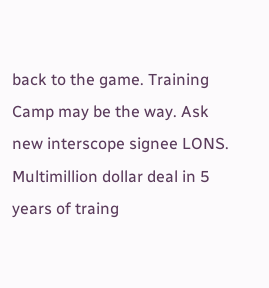back to the game. Training Camp may be the way. Ask new interscope signee LONS. Multimillion dollar deal in 5 years of traing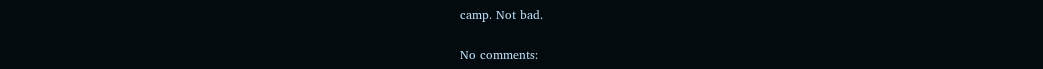camp. Not bad.

No comments: